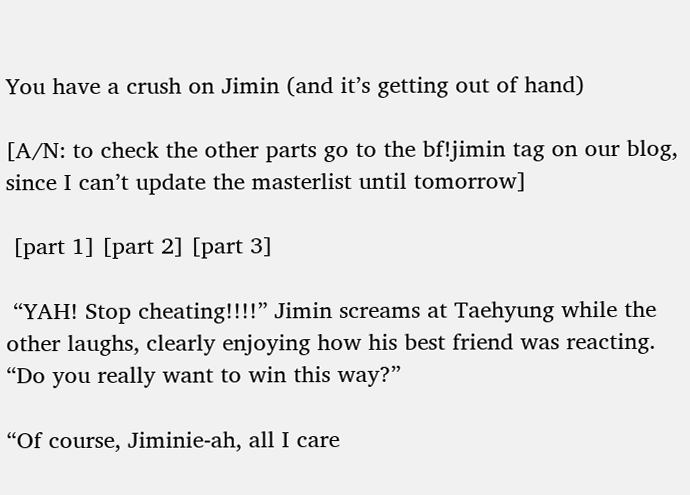You have a crush on Jimin (and it’s getting out of hand)

[A/N: to check the other parts go to the bf!jimin tag on our blog, since I can’t update the masterlist until tomorrow]

 [part 1] [part 2] [part 3]

 “YAH! Stop cheating!!!!” Jimin screams at Taehyung while the other laughs, clearly enjoying how his best friend was reacting. “Do you really want to win this way?”

“Of course, Jiminie-ah, all I care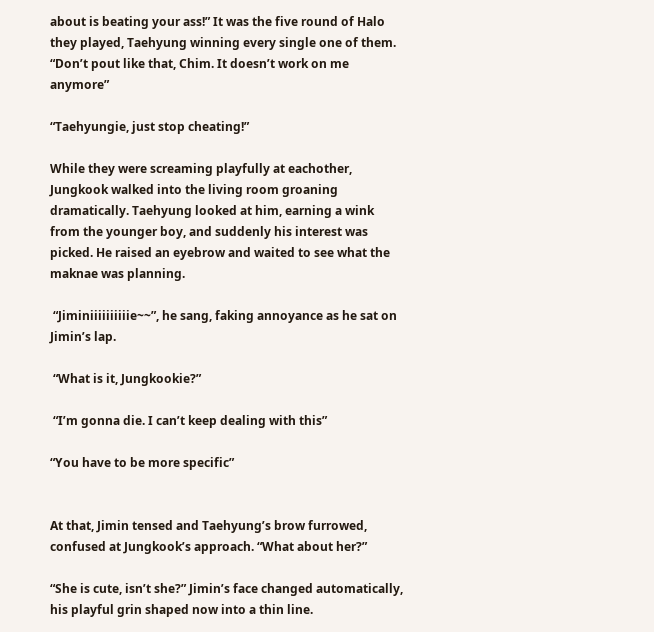about is beating your ass!” It was the five round of Halo they played, Taehyung winning every single one of them. “Don’t pout like that, Chim. It doesn’t work on me anymore”

“Taehyungie, just stop cheating!”

While they were screaming playfully at eachother, Jungkook walked into the living room groaning dramatically. Taehyung looked at him, earning a wink from the younger boy, and suddenly his interest was picked. He raised an eyebrow and waited to see what the maknae was planning.

 “Jiminiiiiiiiiiie~~”, he sang, faking annoyance as he sat on Jimin’s lap.

 “What is it, Jungkookie?”

 “I’m gonna die. I can’t keep dealing with this”

“You have to be more specific”


At that, Jimin tensed and Taehyung’s brow furrowed, confused at Jungkook’s approach. “What about her?”

“She is cute, isn’t she?” Jimin’s face changed automatically, his playful grin shaped now into a thin line.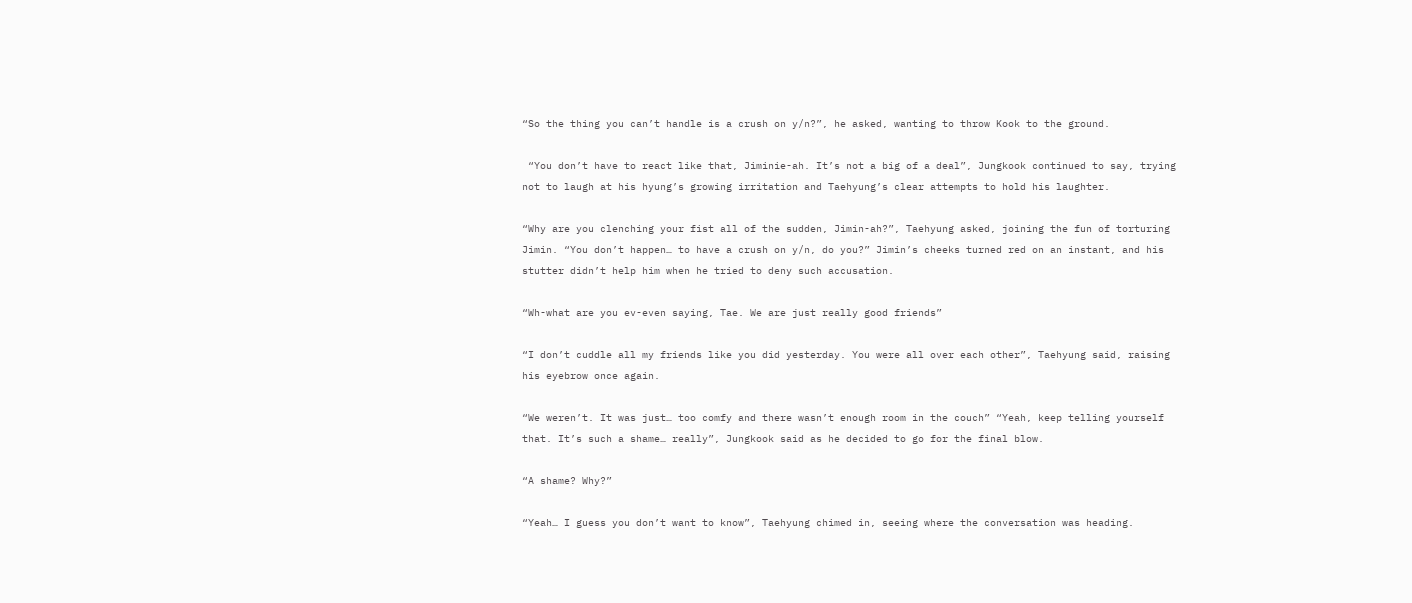“So the thing you can’t handle is a crush on y/n?”, he asked, wanting to throw Kook to the ground.

 “You don’t have to react like that, Jiminie-ah. It’s not a big of a deal”, Jungkook continued to say, trying not to laugh at his hyung’s growing irritation and Taehyung’s clear attempts to hold his laughter.

“Why are you clenching your fist all of the sudden, Jimin-ah?”, Taehyung asked, joining the fun of torturing Jimin. “You don’t happen… to have a crush on y/n, do you?” Jimin’s cheeks turned red on an instant, and his stutter didn’t help him when he tried to deny such accusation.

“Wh-what are you ev-even saying, Tae. We are just really good friends”

“I don’t cuddle all my friends like you did yesterday. You were all over each other”, Taehyung said, raising his eyebrow once again.

“We weren’t. It was just… too comfy and there wasn’t enough room in the couch” “Yeah, keep telling yourself that. It’s such a shame… really”, Jungkook said as he decided to go for the final blow.

“A shame? Why?”

“Yeah… I guess you don’t want to know”, Taehyung chimed in, seeing where the conversation was heading.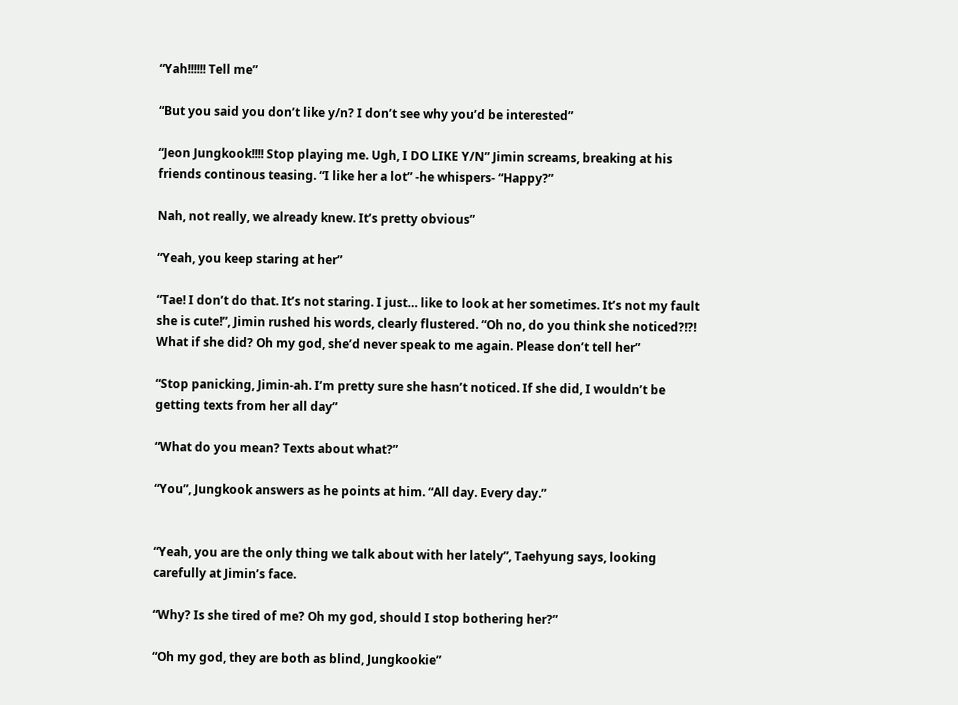“Yah!!!!!! Tell me”

“But you said you don’t like y/n? I don’t see why you’d be interested”

“Jeon Jungkook!!!! Stop playing me. Ugh, I DO LIKE Y/N” Jimin screams, breaking at his friends continous teasing. “I like her a lot” -he whispers- “Happy?”

Nah, not really, we already knew. It’s pretty obvious”

“Yeah, you keep staring at her”

“Tae! I don’t do that. It’s not staring. I just… like to look at her sometimes. It’s not my fault she is cute!”, Jimin rushed his words, clearly flustered. “Oh no, do you think she noticed?!?! What if she did? Oh my god, she’d never speak to me again. Please don’t tell her”

“Stop panicking, Jimin-ah. I’m pretty sure she hasn’t noticed. If she did, I wouldn’t be getting texts from her all day”

“What do you mean? Texts about what?”

“You”, Jungkook answers as he points at him. “All day. Every day.”


“Yeah, you are the only thing we talk about with her lately”, Taehyung says, looking carefully at Jimin’s face.

“Why? Is she tired of me? Oh my god, should I stop bothering her?”

“Oh my god, they are both as blind, Jungkookie”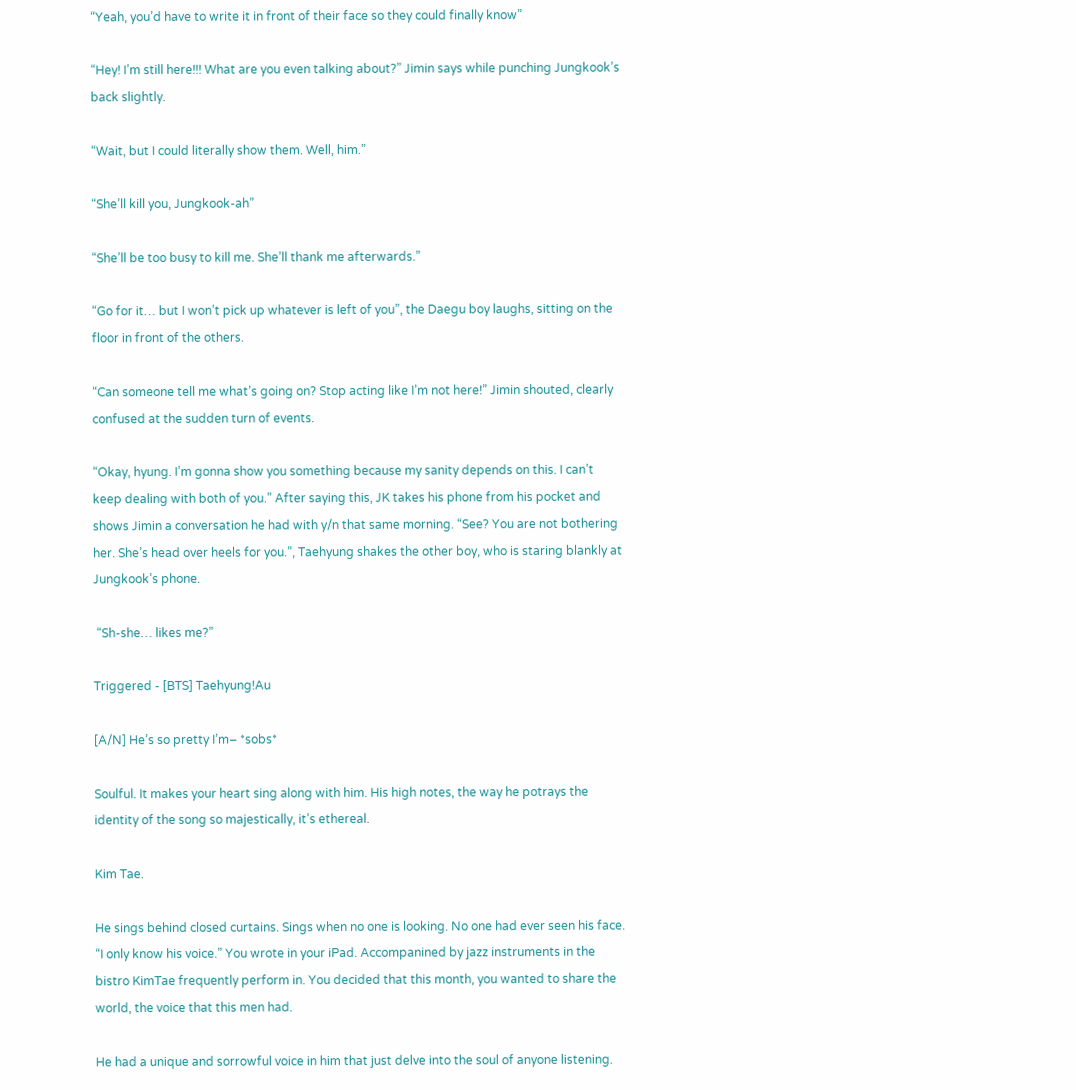“Yeah, you’d have to write it in front of their face so they could finally know”

“Hey! I’m still here!!! What are you even talking about?” Jimin says while punching Jungkook’s back slightly.

“Wait, but I could literally show them. Well, him.”

“She’ll kill you, Jungkook-ah”

“She’ll be too busy to kill me. She’ll thank me afterwards.”

“Go for it… but I won’t pick up whatever is left of you”, the Daegu boy laughs, sitting on the floor in front of the others.

“Can someone tell me what’s going on? Stop acting like I’m not here!” Jimin shouted, clearly confused at the sudden turn of events.

“Okay, hyung. I’m gonna show you something because my sanity depends on this. I can’t keep dealing with both of you.” After saying this, JK takes his phone from his pocket and shows Jimin a conversation he had with y/n that same morning. “See? You are not bothering her. She’s head over heels for you.”, Taehyung shakes the other boy, who is staring blankly at Jungkook’s phone.

 “Sh-she… likes me?”

Triggered - [BTS] Taehyung!Au

[A/N] He’s so pretty I’m– *sobs*

Soulful. It makes your heart sing along with him. His high notes, the way he potrays the identity of the song so majestically, it’s ethereal.

Kim Tae.

He sings behind closed curtains. Sings when no one is looking. No one had ever seen his face. “I only know his voice.” You wrote in your iPad. Accompanined by jazz instruments in the bistro KimTae frequently perform in. You decided that this month, you wanted to share the world, the voice that this men had.

He had a unique and sorrowful voice in him that just delve into the soul of anyone listening.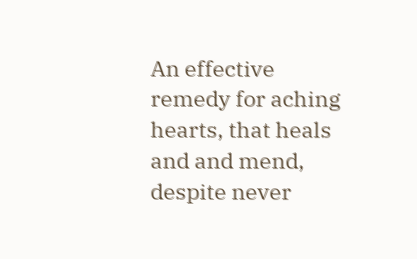An effective remedy for aching hearts, that heals and and mend, despite never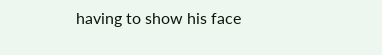having to show his face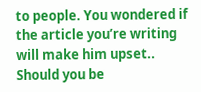to people. You wondered if the article you’re writing will make him upset.. Should you be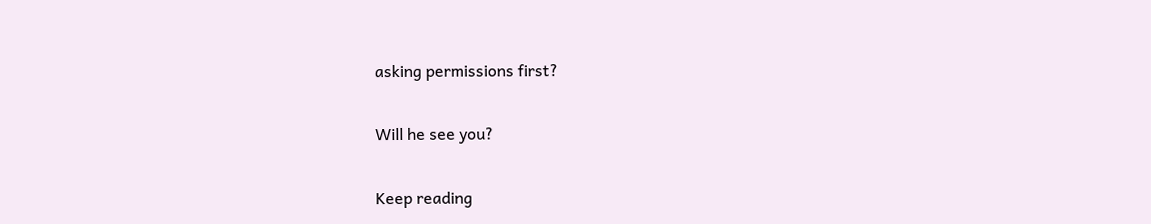asking permissions first?

Will he see you?

Keep reading